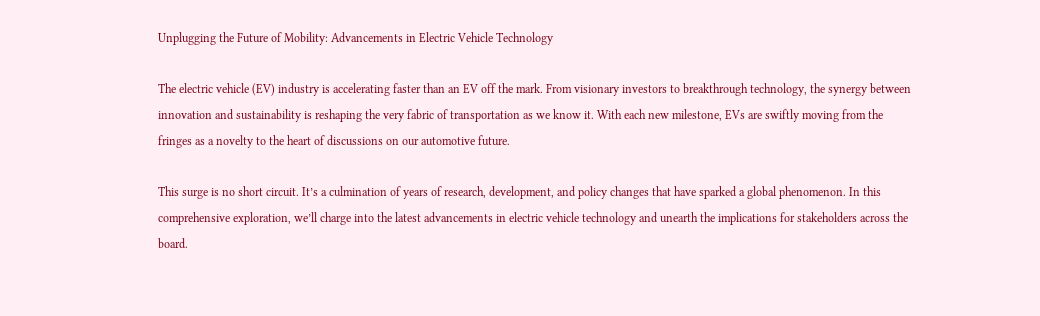Unplugging the Future of Mobility: Advancements in Electric Vehicle Technology

The electric vehicle (EV) industry is accelerating faster than an EV off the mark. From visionary investors to breakthrough technology, the synergy between innovation and sustainability is reshaping the very fabric of transportation as we know it. With each new milestone, EVs are swiftly moving from the fringes as a novelty to the heart of discussions on our automotive future.

This surge is no short circuit. It’s a culmination of years of research, development, and policy changes that have sparked a global phenomenon. In this comprehensive exploration, we’ll charge into the latest advancements in electric vehicle technology and unearth the implications for stakeholders across the board.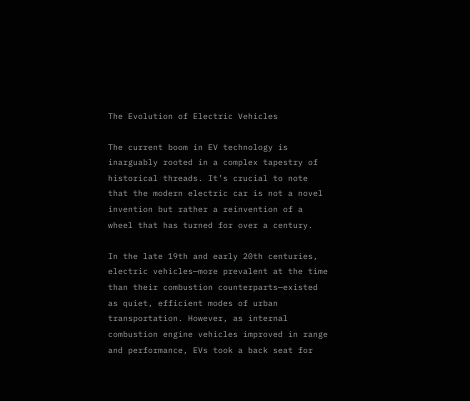The Evolution of Electric Vehicles

The current boom in EV technology is inarguably rooted in a complex tapestry of historical threads. It’s crucial to note that the modern electric car is not a novel invention but rather a reinvention of a wheel that has turned for over a century.

In the late 19th and early 20th centuries, electric vehicles—more prevalent at the time than their combustion counterparts—existed as quiet, efficient modes of urban transportation. However, as internal combustion engine vehicles improved in range and performance, EVs took a back seat for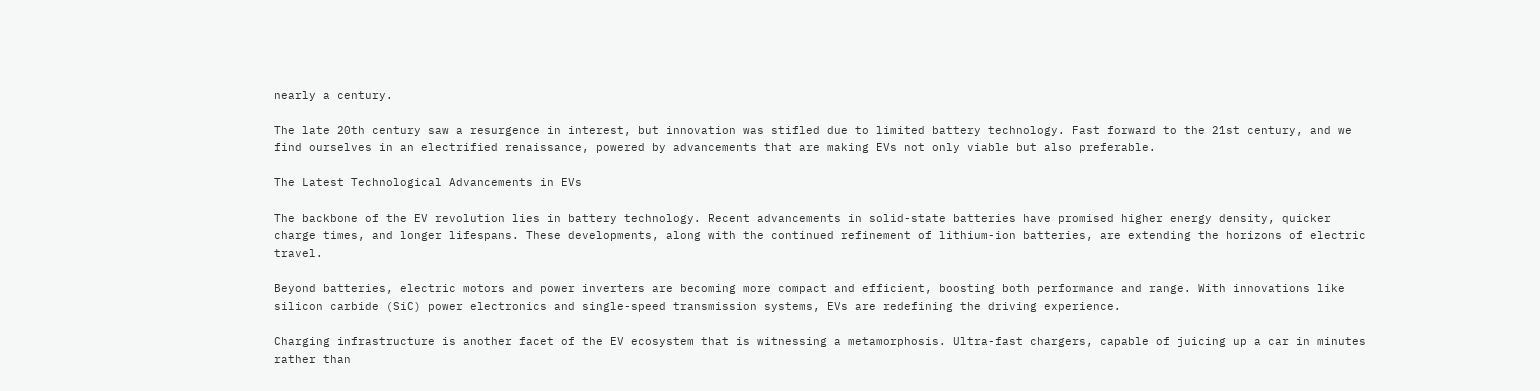nearly a century.

The late 20th century saw a resurgence in interest, but innovation was stifled due to limited battery technology. Fast forward to the 21st century, and we find ourselves in an electrified renaissance, powered by advancements that are making EVs not only viable but also preferable.

The Latest Technological Advancements in EVs

The backbone of the EV revolution lies in battery technology. Recent advancements in solid-state batteries have promised higher energy density, quicker charge times, and longer lifespans. These developments, along with the continued refinement of lithium-ion batteries, are extending the horizons of electric travel.

Beyond batteries, electric motors and power inverters are becoming more compact and efficient, boosting both performance and range. With innovations like silicon carbide (SiC) power electronics and single-speed transmission systems, EVs are redefining the driving experience.

Charging infrastructure is another facet of the EV ecosystem that is witnessing a metamorphosis. Ultra-fast chargers, capable of juicing up a car in minutes rather than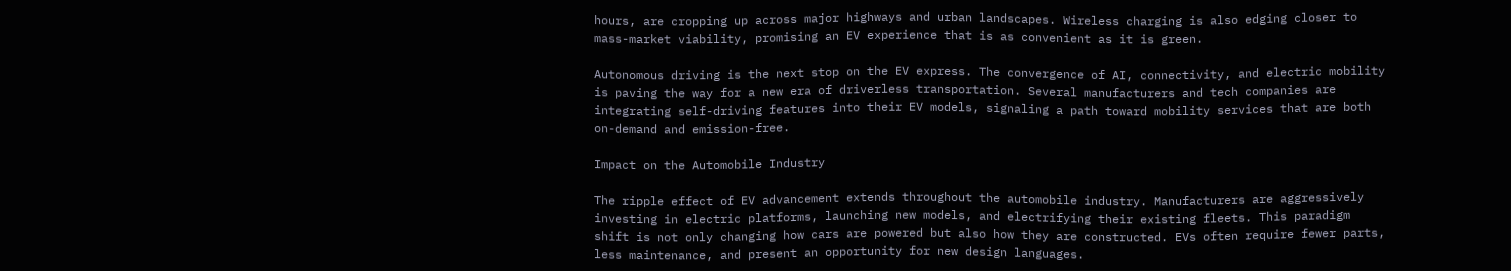hours, are cropping up across major highways and urban landscapes. Wireless charging is also edging closer to mass-market viability, promising an EV experience that is as convenient as it is green.

Autonomous driving is the next stop on the EV express. The convergence of AI, connectivity, and electric mobility is paving the way for a new era of driverless transportation. Several manufacturers and tech companies are integrating self-driving features into their EV models, signaling a path toward mobility services that are both on-demand and emission-free.

Impact on the Automobile Industry

The ripple effect of EV advancement extends throughout the automobile industry. Manufacturers are aggressively investing in electric platforms, launching new models, and electrifying their existing fleets. This paradigm shift is not only changing how cars are powered but also how they are constructed. EVs often require fewer parts, less maintenance, and present an opportunity for new design languages.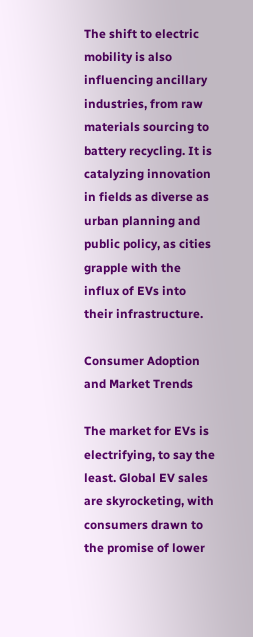The shift to electric mobility is also influencing ancillary industries, from raw materials sourcing to battery recycling. It is catalyzing innovation in fields as diverse as urban planning and public policy, as cities grapple with the influx of EVs into their infrastructure.

Consumer Adoption and Market Trends

The market for EVs is electrifying, to say the least. Global EV sales are skyrocketing, with consumers drawn to the promise of lower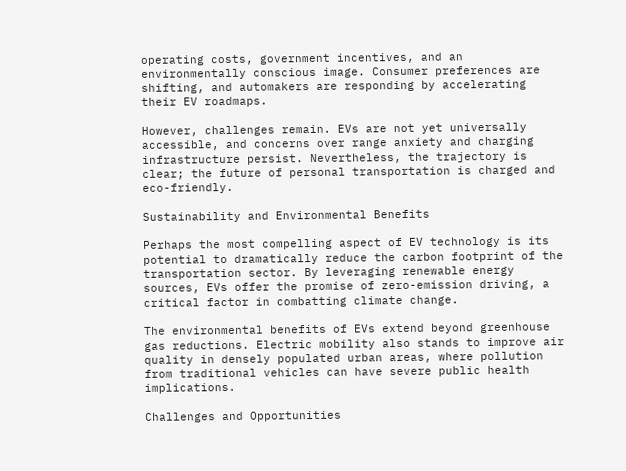operating costs, government incentives, and an environmentally conscious image. Consumer preferences are shifting, and automakers are responding by accelerating their EV roadmaps.

However, challenges remain. EVs are not yet universally accessible, and concerns over range anxiety and charging infrastructure persist. Nevertheless, the trajectory is clear; the future of personal transportation is charged and eco-friendly.

Sustainability and Environmental Benefits

Perhaps the most compelling aspect of EV technology is its potential to dramatically reduce the carbon footprint of the transportation sector. By leveraging renewable energy sources, EVs offer the promise of zero-emission driving, a critical factor in combatting climate change.

The environmental benefits of EVs extend beyond greenhouse gas reductions. Electric mobility also stands to improve air quality in densely populated urban areas, where pollution from traditional vehicles can have severe public health implications.

Challenges and Opportunities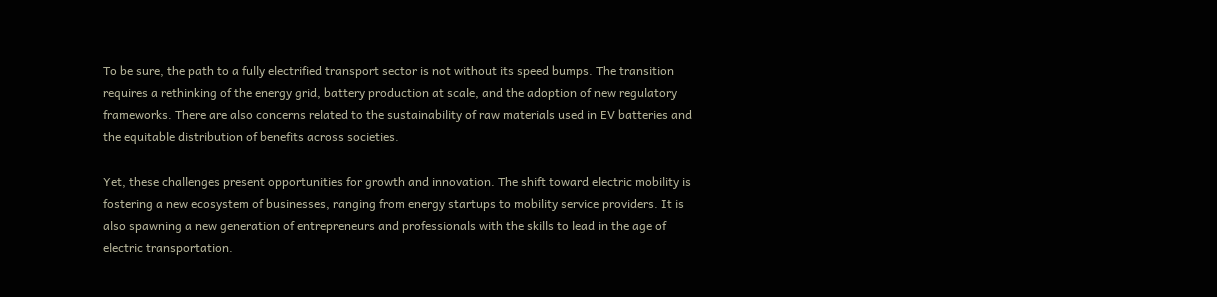To be sure, the path to a fully electrified transport sector is not without its speed bumps. The transition requires a rethinking of the energy grid, battery production at scale, and the adoption of new regulatory frameworks. There are also concerns related to the sustainability of raw materials used in EV batteries and the equitable distribution of benefits across societies.

Yet, these challenges present opportunities for growth and innovation. The shift toward electric mobility is fostering a new ecosystem of businesses, ranging from energy startups to mobility service providers. It is also spawning a new generation of entrepreneurs and professionals with the skills to lead in the age of electric transportation.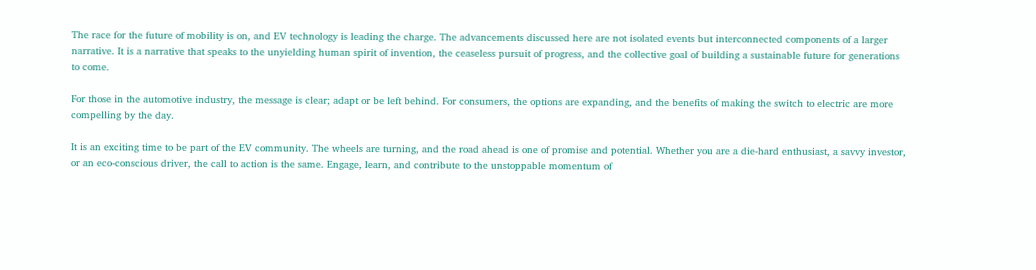The race for the future of mobility is on, and EV technology is leading the charge. The advancements discussed here are not isolated events but interconnected components of a larger narrative. It is a narrative that speaks to the unyielding human spirit of invention, the ceaseless pursuit of progress, and the collective goal of building a sustainable future for generations to come.

For those in the automotive industry, the message is clear; adapt or be left behind. For consumers, the options are expanding, and the benefits of making the switch to electric are more compelling by the day.

It is an exciting time to be part of the EV community. The wheels are turning, and the road ahead is one of promise and potential. Whether you are a die-hard enthusiast, a savvy investor, or an eco-conscious driver, the call to action is the same. Engage, learn, and contribute to the unstoppable momentum of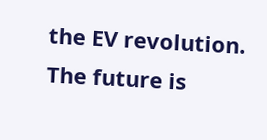the EV revolution. The future is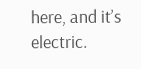here, and it’s electric.